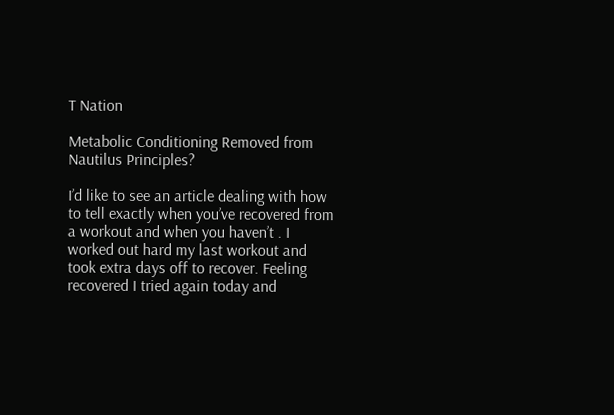T Nation

Metabolic Conditioning Removed from Nautilus Principles?

I’d like to see an article dealing with how to tell exactly when you’ve recovered from a workout and when you haven’t . I worked out hard my last workout and took extra days off to recover. Feeling recovered I tried again today and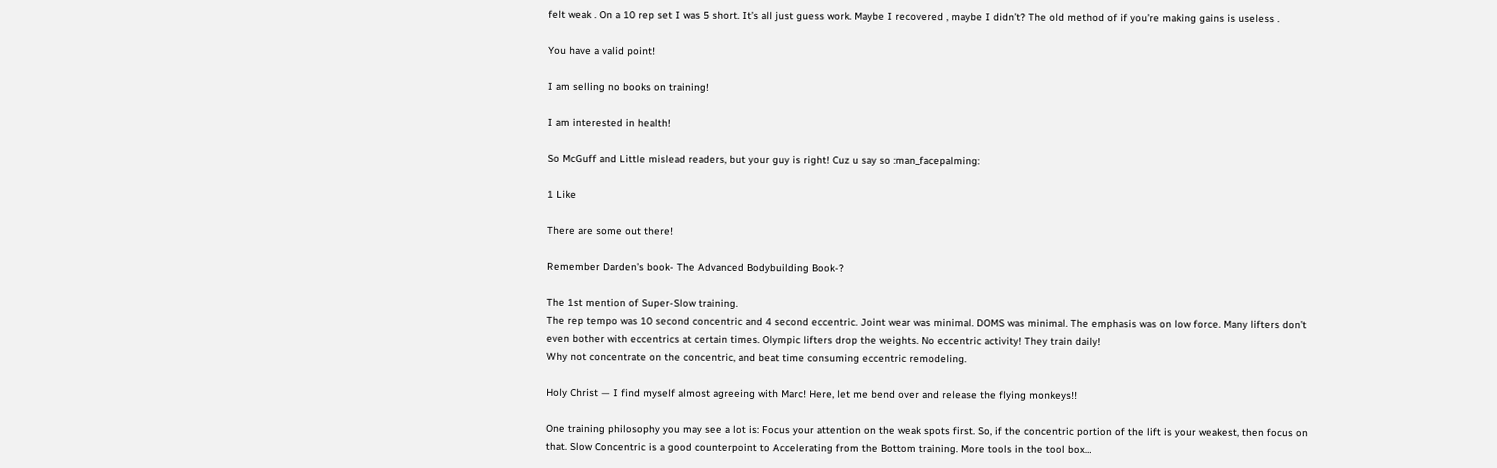felt weak . On a 10 rep set I was 5 short. It’s all just guess work. Maybe I recovered , maybe I didn’t? The old method of if you’re making gains is useless .

You have a valid point!

I am selling no books on training!

I am interested in health!

So McGuff and Little mislead readers, but your guy is right! Cuz u say so :man_facepalming:

1 Like

There are some out there!

Remember Darden’s book- The Advanced Bodybuilding Book-?

The 1st mention of Super-Slow training.
The rep tempo was 10 second concentric and 4 second eccentric. Joint wear was minimal. DOMS was minimal. The emphasis was on low force. Many lifters don’t even bother with eccentrics at certain times. Olympic lifters drop the weights. No eccentric activity! They train daily!
Why not concentrate on the concentric, and beat time consuming eccentric remodeling.

Holy Christ — I find myself almost agreeing with Marc! Here, let me bend over and release the flying monkeys!!

One training philosophy you may see a lot is: Focus your attention on the weak spots first. So, if the concentric portion of the lift is your weakest, then focus on that. Slow Concentric is a good counterpoint to Accelerating from the Bottom training. More tools in the tool box…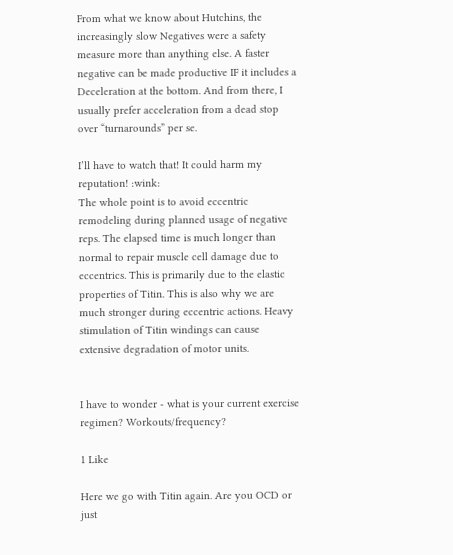From what we know about Hutchins, the increasingly slow Negatives were a safety measure more than anything else. A faster negative can be made productive IF it includes a Deceleration at the bottom. And from there, I usually prefer acceleration from a dead stop over “turnarounds” per se.

I’ll have to watch that! It could harm my reputation! :wink:
The whole point is to avoid eccentric remodeling during planned usage of negative reps. The elapsed time is much longer than normal to repair muscle cell damage due to eccentrics. This is primarily due to the elastic properties of Titin. This is also why we are much stronger during eccentric actions. Heavy stimulation of Titin windings can cause extensive degradation of motor units.


I have to wonder - what is your current exercise regimen? Workouts/frequency?

1 Like

Here we go with Titin again. Are you OCD or just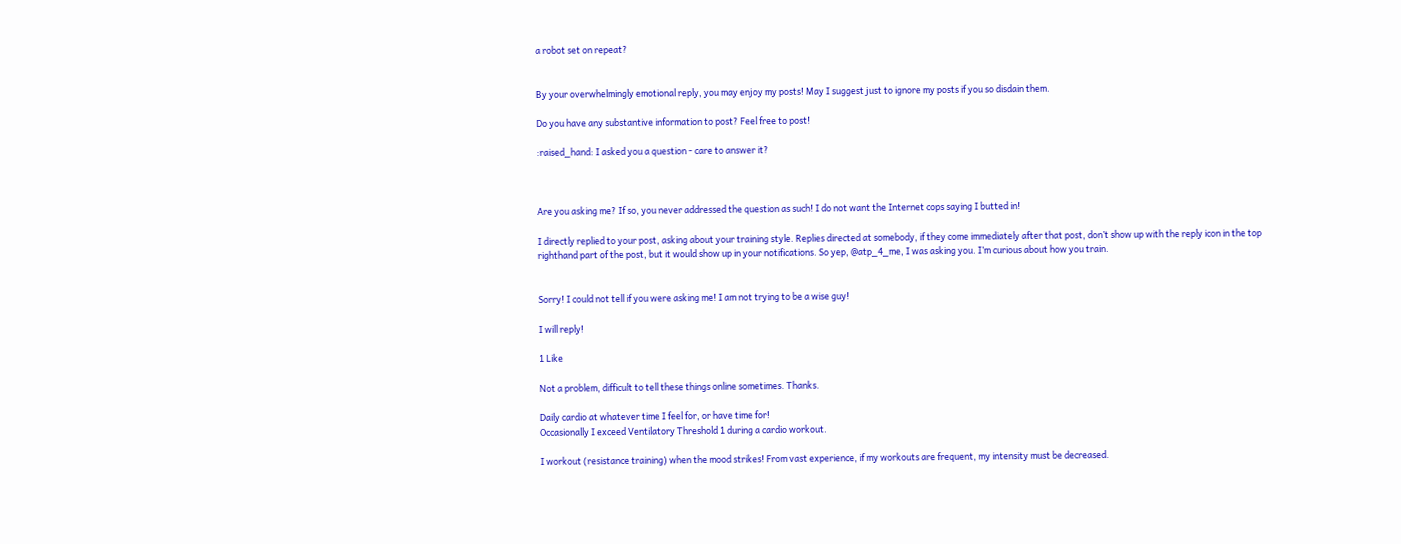a robot set on repeat?


By your overwhelmingly emotional reply, you may enjoy my posts! May I suggest just to ignore my posts if you so disdain them.

Do you have any substantive information to post? Feel free to post!

:raised_hand: I asked you a question - care to answer it?



Are you asking me? If so, you never addressed the question as such! I do not want the Internet cops saying I butted in!

I directly replied to your post, asking about your training style. Replies directed at somebody, if they come immediately after that post, don’t show up with the reply icon in the top righthand part of the post, but it would show up in your notifications. So yep, @atp_4_me, I was asking you. I’m curious about how you train.


Sorry! I could not tell if you were asking me! I am not trying to be a wise guy!

I will reply!

1 Like

Not a problem, difficult to tell these things online sometimes. Thanks.

Daily cardio at whatever time I feel for, or have time for!
Occasionally I exceed Ventilatory Threshold 1 during a cardio workout.

I workout (resistance training) when the mood strikes! From vast experience, if my workouts are frequent, my intensity must be decreased.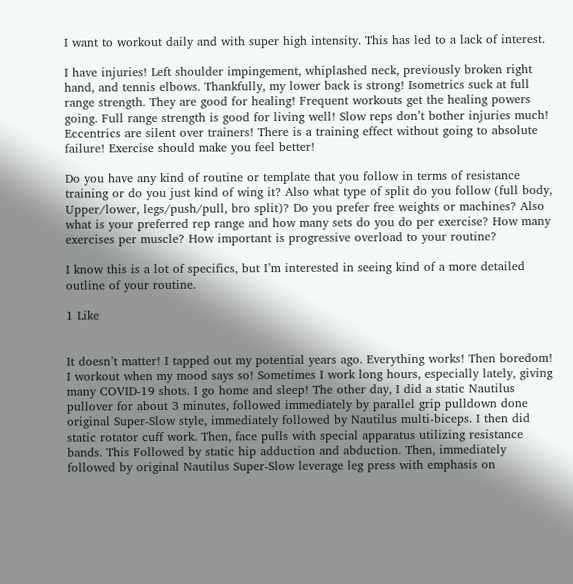I want to workout daily and with super high intensity. This has led to a lack of interest.

I have injuries! Left shoulder impingement, whiplashed neck, previously broken right hand, and tennis elbows. Thankfully, my lower back is strong! Isometrics suck at full range strength. They are good for healing! Frequent workouts get the healing powers going. Full range strength is good for living well! Slow reps don’t bother injuries much! Eccentrics are silent over trainers! There is a training effect without going to absolute failure! Exercise should make you feel better!

Do you have any kind of routine or template that you follow in terms of resistance training or do you just kind of wing it? Also what type of split do you follow (full body, Upper/lower, legs/push/pull, bro split)? Do you prefer free weights or machines? Also what is your preferred rep range and how many sets do you do per exercise? How many exercises per muscle? How important is progressive overload to your routine?

I know this is a lot of specifics, but I’m interested in seeing kind of a more detailed outline of your routine.

1 Like


It doesn’t matter! I tapped out my potential years ago. Everything works! Then boredom! I workout when my mood says so! Sometimes I work long hours, especially lately, giving many COVID-19 shots. I go home and sleep! The other day, I did a static Nautilus pullover for about 3 minutes, followed immediately by parallel grip pulldown done original Super-Slow style, immediately followed by Nautilus multi-biceps. I then did static rotator cuff work. Then, face pulls with special apparatus utilizing resistance bands. This Followed by static hip adduction and abduction. Then, immediately followed by original Nautilus Super-Slow leverage leg press with emphasis on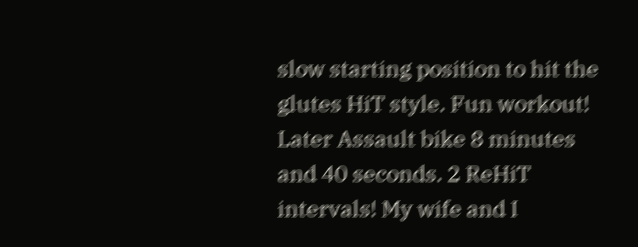slow starting position to hit the glutes HiT style. Fun workout! Later Assault bike 8 minutes and 40 seconds. 2 ReHiT intervals! My wife and I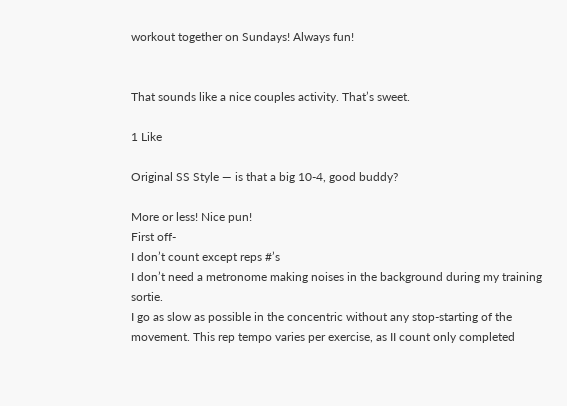workout together on Sundays! Always fun!


That sounds like a nice couples activity. That’s sweet.

1 Like

Original SS Style — is that a big 10-4, good buddy?

More or less! Nice pun!
First off-
I don’t count except reps #’s
I don’t need a metronome making noises in the background during my training sortie.
I go as slow as possible in the concentric without any stop-starting of the movement. This rep tempo varies per exercise, as II count only completed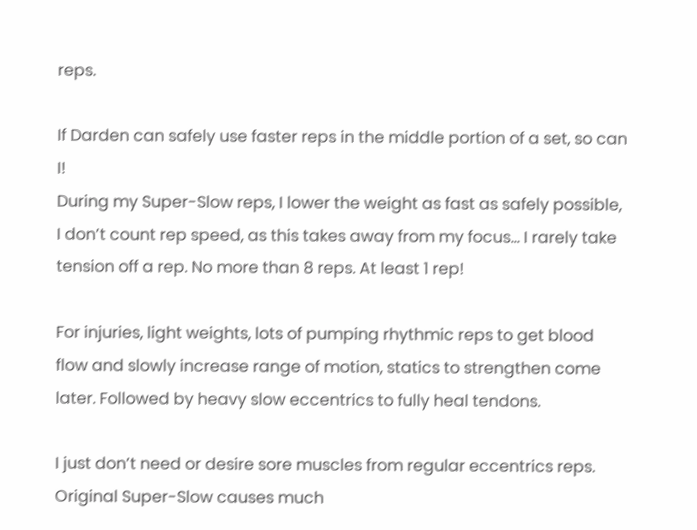reps.

If Darden can safely use faster reps in the middle portion of a set, so can I!
During my Super-Slow reps, I lower the weight as fast as safely possible, I don’t count rep speed, as this takes away from my focus… I rarely take tension off a rep. No more than 8 reps. At least 1 rep!

For injuries, light weights, lots of pumping rhythmic reps to get blood flow and slowly increase range of motion, statics to strengthen come later. Followed by heavy slow eccentrics to fully heal tendons.

I just don’t need or desire sore muscles from regular eccentrics reps. Original Super-Slow causes much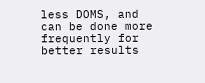less DOMS, and can be done more frequently for better results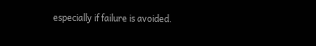especially if failure is avoided.